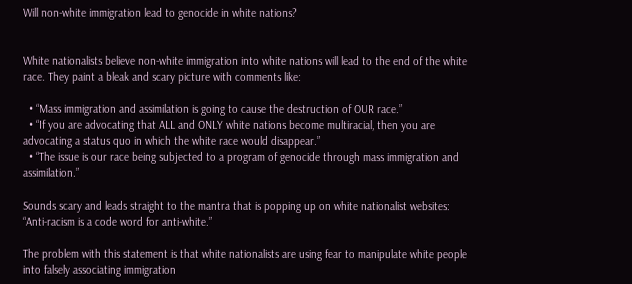Will non-white immigration lead to genocide in white nations?


White nationalists believe non-white immigration into white nations will lead to the end of the white race. They paint a bleak and scary picture with comments like:

  • “Mass immigration and assimilation is going to cause the destruction of OUR race.”
  • “If you are advocating that ALL and ONLY white nations become multiracial, then you are advocating a status quo in which the white race would disappear.”
  • “The issue is our race being subjected to a program of genocide through mass immigration and assimilation.”

Sounds scary and leads straight to the mantra that is popping up on white nationalist websites: “Anti-racism is a code word for anti-white.”

The problem with this statement is that white nationalists are using fear to manipulate white people into falsely associating immigration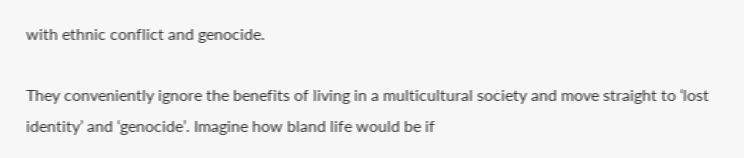with ethnic conflict and genocide.

They conveniently ignore the benefits of living in a multicultural society and move straight to ‘lost identity’ and ‘genocide’. Imagine how bland life would be if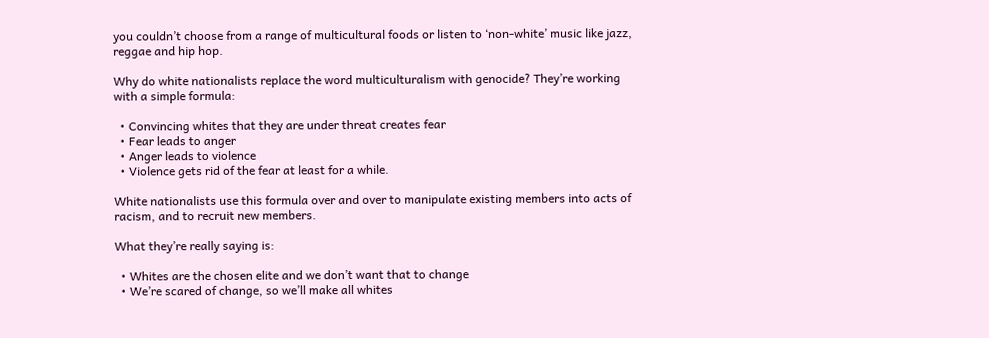you couldn’t choose from a range of multicultural foods or listen to ‘non-white’ music like jazz, reggae and hip hop.

Why do white nationalists replace the word multiculturalism with genocide? They’re working with a simple formula:

  • Convincing whites that they are under threat creates fear
  • Fear leads to anger
  • Anger leads to violence
  • Violence gets rid of the fear at least for a while.

White nationalists use this formula over and over to manipulate existing members into acts of racism, and to recruit new members.

What they’re really saying is:

  • Whites are the chosen elite and we don’t want that to change
  • We’re scared of change, so we’ll make all whites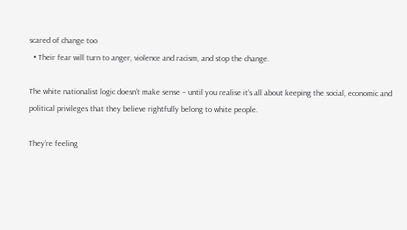scared of change too
  • Their fear will turn to anger, violence and racism, and stop the change.

The white nationalist logic doesn’t make sense – until you realise it’s all about keeping the social, economic and political privileges that they believe rightfully belong to white people.

They’re feeling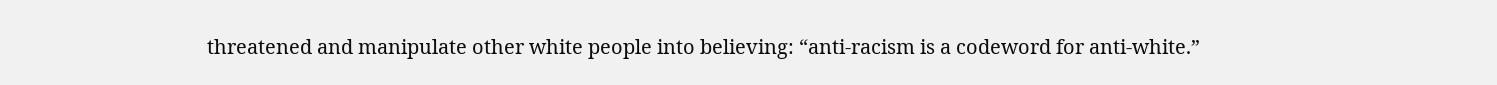threatened and manipulate other white people into believing: “anti-racism is a codeword for anti-white.”